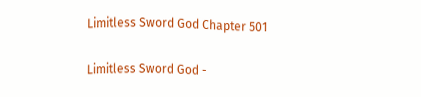Limitless Sword God Chapter 501

Limitless Sword God -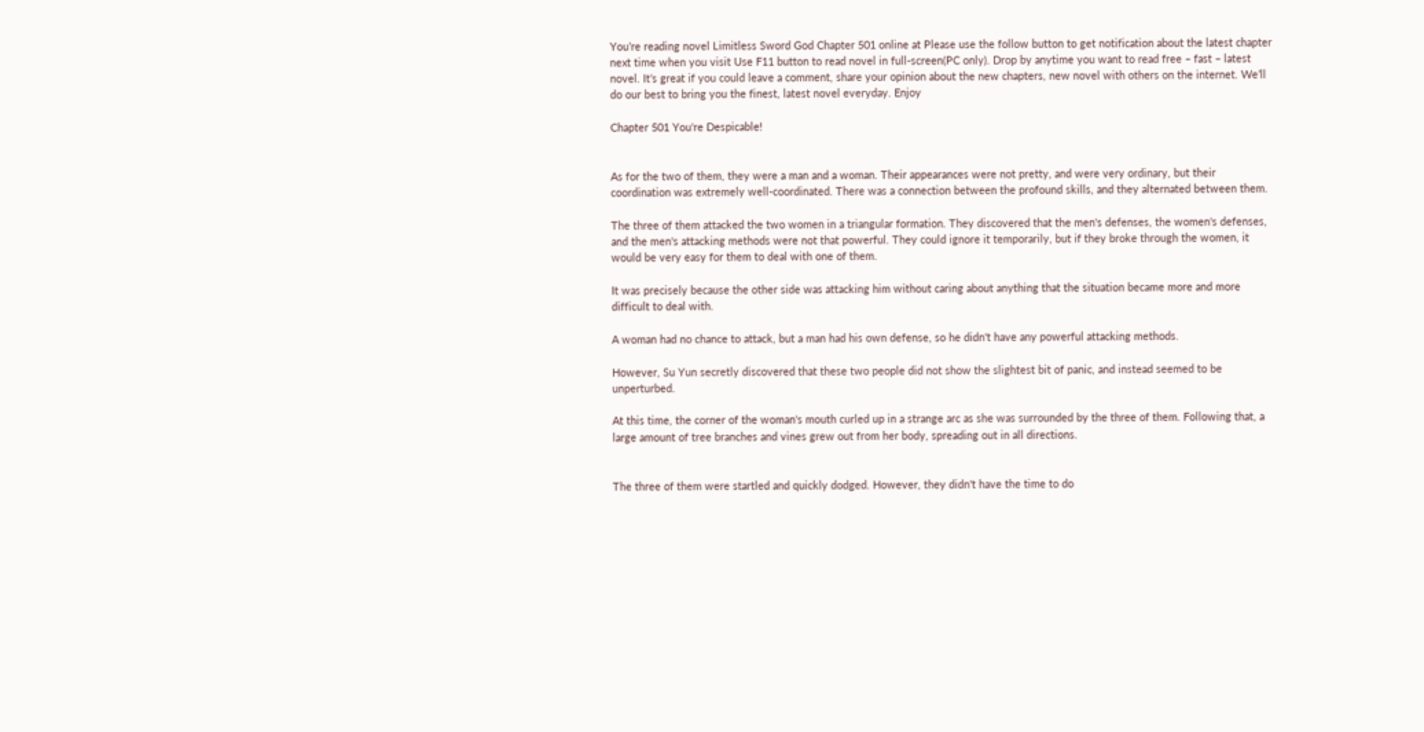You’re reading novel Limitless Sword God Chapter 501 online at Please use the follow button to get notification about the latest chapter next time when you visit Use F11 button to read novel in full-screen(PC only). Drop by anytime you want to read free – fast – latest novel. It’s great if you could leave a comment, share your opinion about the new chapters, new novel with others on the internet. We’ll do our best to bring you the finest, latest novel everyday. Enjoy

Chapter 501 You're Despicable!


As for the two of them, they were a man and a woman. Their appearances were not pretty, and were very ordinary, but their coordination was extremely well-coordinated. There was a connection between the profound skills, and they alternated between them.

The three of them attacked the two women in a triangular formation. They discovered that the men's defenses, the women's defenses, and the men's attacking methods were not that powerful. They could ignore it temporarily, but if they broke through the women, it would be very easy for them to deal with one of them.

It was precisely because the other side was attacking him without caring about anything that the situation became more and more difficult to deal with.

A woman had no chance to attack, but a man had his own defense, so he didn't have any powerful attacking methods.

However, Su Yun secretly discovered that these two people did not show the slightest bit of panic, and instead seemed to be unperturbed.

At this time, the corner of the woman's mouth curled up in a strange arc as she was surrounded by the three of them. Following that, a large amount of tree branches and vines grew out from her body, spreading out in all directions.


The three of them were startled and quickly dodged. However, they didn't have the time to do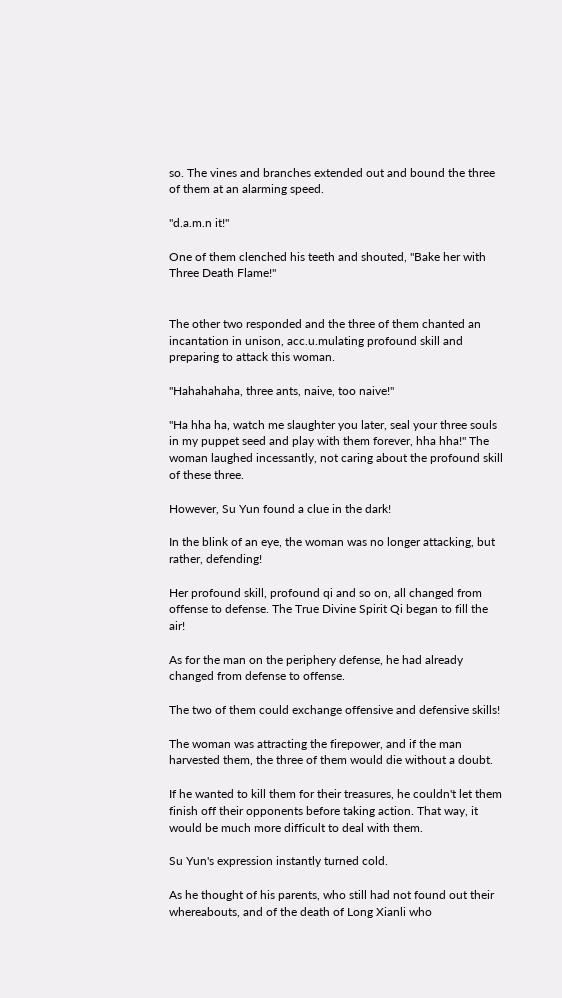so. The vines and branches extended out and bound the three of them at an alarming speed.

"d.a.m.n it!"

One of them clenched his teeth and shouted, "Bake her with Three Death Flame!"


The other two responded and the three of them chanted an incantation in unison, acc.u.mulating profound skill and preparing to attack this woman.

"Hahahahaha, three ants, naive, too naive!"

"Ha hha ha, watch me slaughter you later, seal your three souls in my puppet seed and play with them forever, hha hha!" The woman laughed incessantly, not caring about the profound skill of these three.

However, Su Yun found a clue in the dark!

In the blink of an eye, the woman was no longer attacking, but rather, defending!

Her profound skill, profound qi and so on, all changed from offense to defense. The True Divine Spirit Qi began to fill the air!

As for the man on the periphery defense, he had already changed from defense to offense.

The two of them could exchange offensive and defensive skills!

The woman was attracting the firepower, and if the man harvested them, the three of them would die without a doubt.

If he wanted to kill them for their treasures, he couldn't let them finish off their opponents before taking action. That way, it would be much more difficult to deal with them.

Su Yun's expression instantly turned cold.

As he thought of his parents, who still had not found out their whereabouts, and of the death of Long Xianli who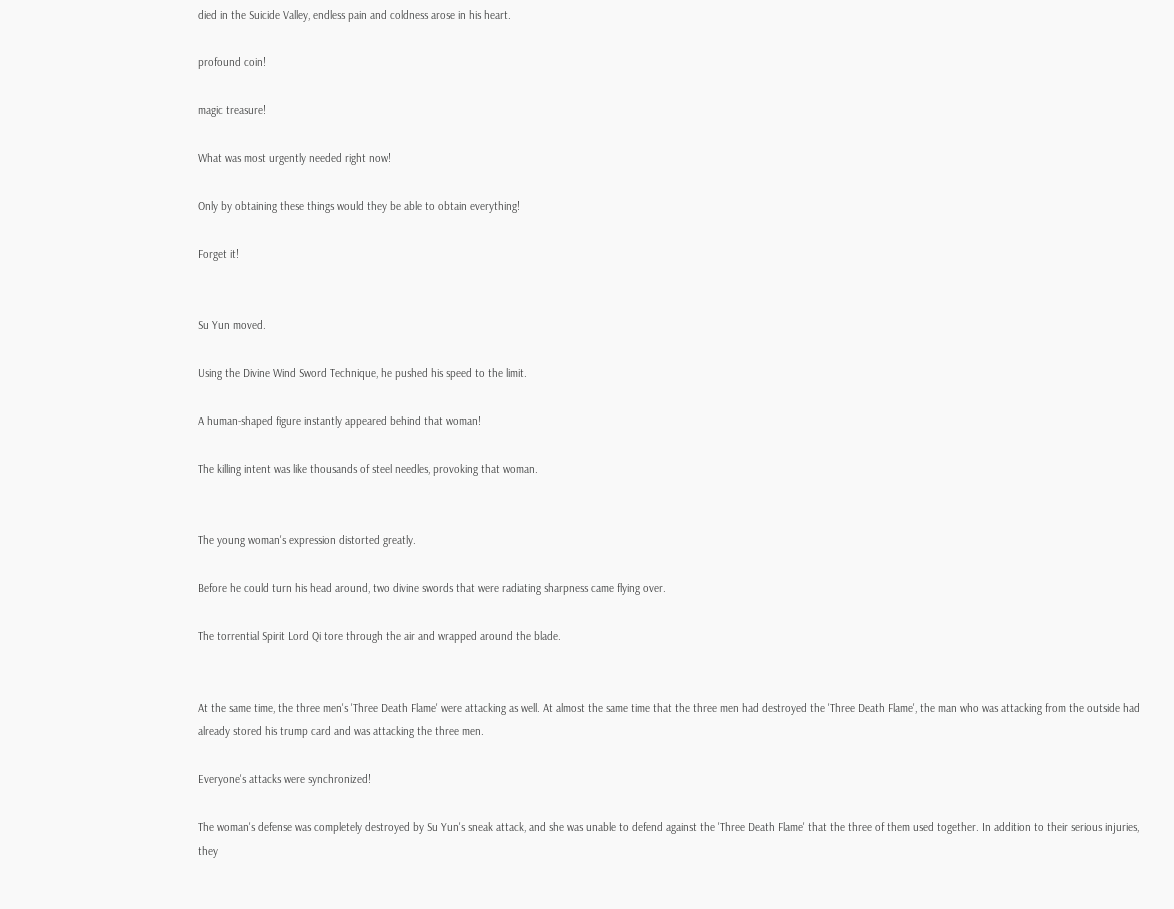died in the Suicide Valley, endless pain and coldness arose in his heart.

profound coin!

magic treasure!

What was most urgently needed right now!

Only by obtaining these things would they be able to obtain everything!

Forget it!


Su Yun moved.

Using the Divine Wind Sword Technique, he pushed his speed to the limit.

A human-shaped figure instantly appeared behind that woman!

The killing intent was like thousands of steel needles, provoking that woman.


The young woman's expression distorted greatly.

Before he could turn his head around, two divine swords that were radiating sharpness came flying over.

The torrential Spirit Lord Qi tore through the air and wrapped around the blade.


At the same time, the three men's 'Three Death Flame' were attacking as well. At almost the same time that the three men had destroyed the 'Three Death Flame', the man who was attacking from the outside had already stored his trump card and was attacking the three men.

Everyone's attacks were synchronized!

The woman's defense was completely destroyed by Su Yun's sneak attack, and she was unable to defend against the 'Three Death Flame' that the three of them used together. In addition to their serious injuries, they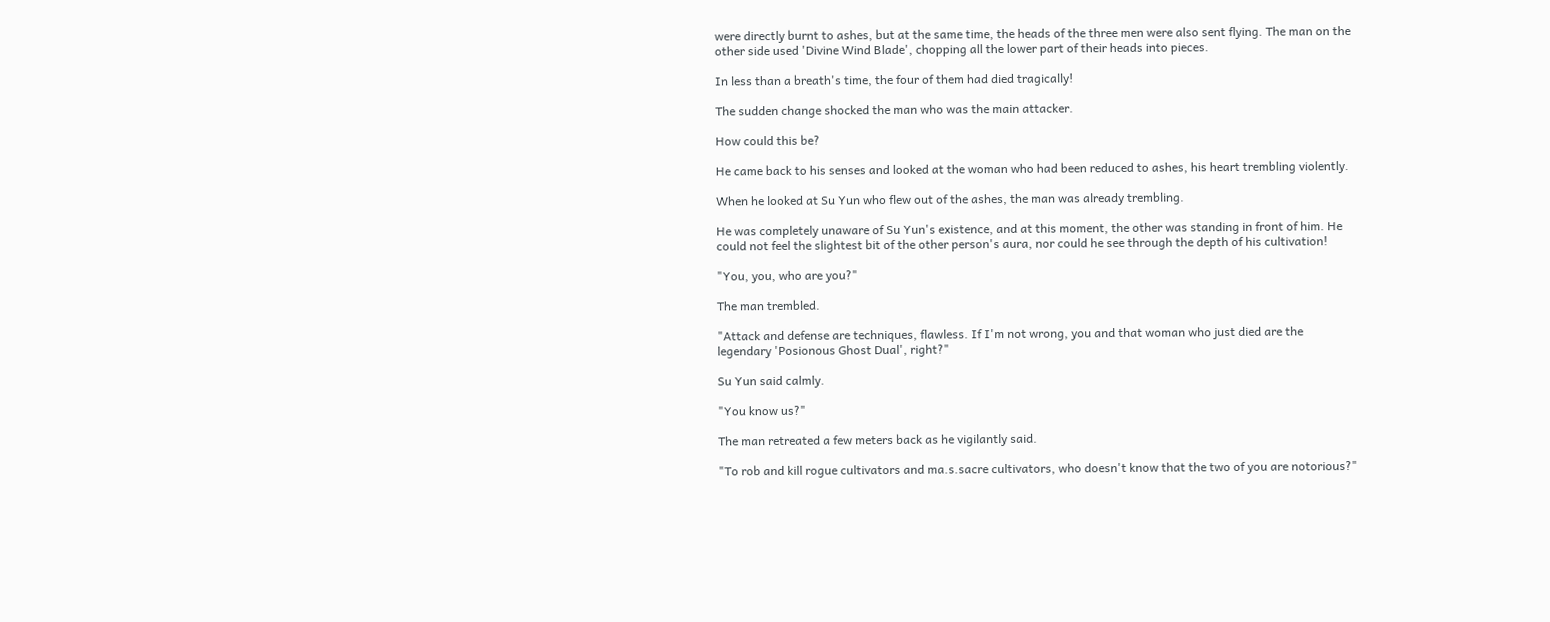were directly burnt to ashes, but at the same time, the heads of the three men were also sent flying. The man on the other side used 'Divine Wind Blade', chopping all the lower part of their heads into pieces.

In less than a breath's time, the four of them had died tragically!

The sudden change shocked the man who was the main attacker.

How could this be?

He came back to his senses and looked at the woman who had been reduced to ashes, his heart trembling violently.

When he looked at Su Yun who flew out of the ashes, the man was already trembling.

He was completely unaware of Su Yun's existence, and at this moment, the other was standing in front of him. He could not feel the slightest bit of the other person's aura, nor could he see through the depth of his cultivation!

"You, you, who are you?"

The man trembled.

"Attack and defense are techniques, flawless. If I'm not wrong, you and that woman who just died are the legendary 'Posionous Ghost Dual', right?"

Su Yun said calmly.

"You know us?"

The man retreated a few meters back as he vigilantly said.

"To rob and kill rogue cultivators and ma.s.sacre cultivators, who doesn't know that the two of you are notorious?"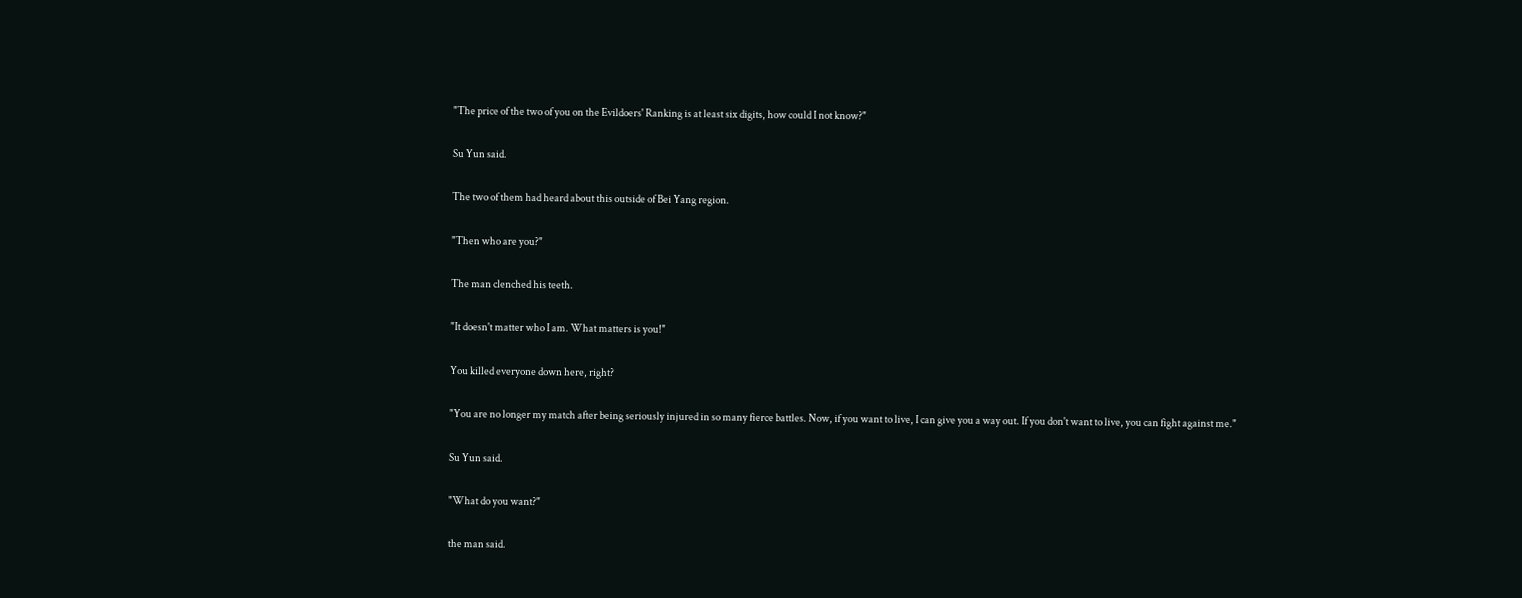"The price of the two of you on the Evildoers' Ranking is at least six digits, how could I not know?"

Su Yun said.

The two of them had heard about this outside of Bei Yang region.

"Then who are you?"

The man clenched his teeth.

"It doesn't matter who I am. What matters is you!"

You killed everyone down here, right?

"You are no longer my match after being seriously injured in so many fierce battles. Now, if you want to live, I can give you a way out. If you don't want to live, you can fight against me."

Su Yun said.

"What do you want?"

the man said.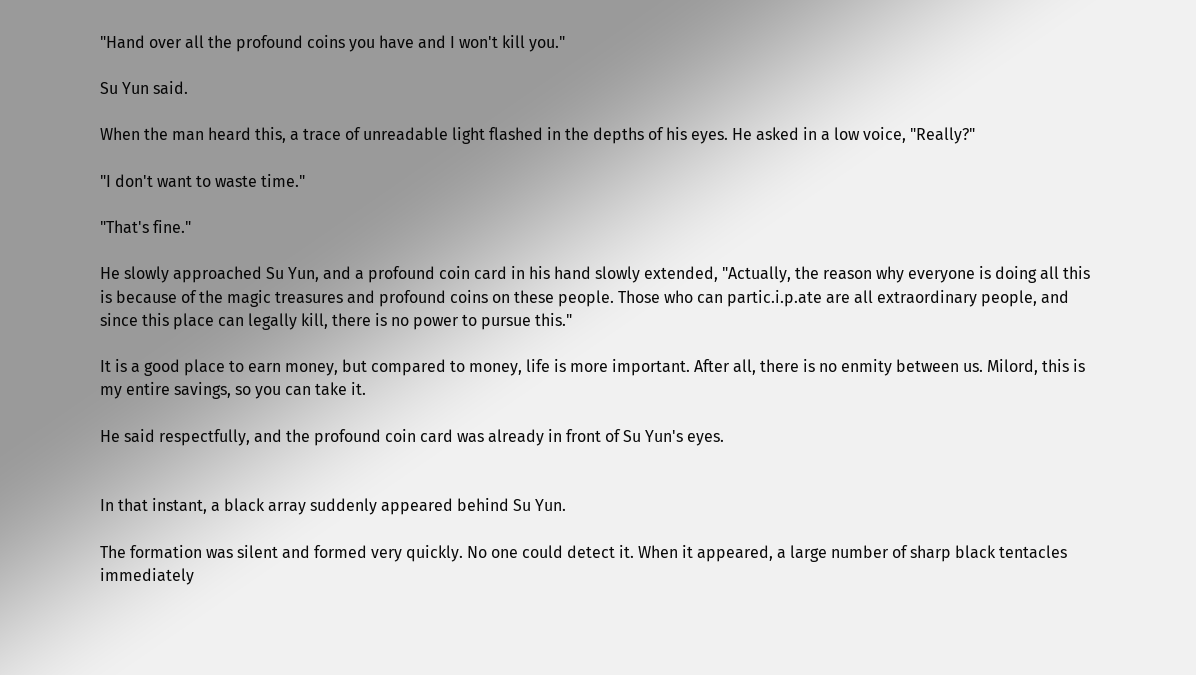"Hand over all the profound coins you have and I won't kill you."

Su Yun said.

When the man heard this, a trace of unreadable light flashed in the depths of his eyes. He asked in a low voice, "Really?"

"I don't want to waste time."

"That's fine."

He slowly approached Su Yun, and a profound coin card in his hand slowly extended, "Actually, the reason why everyone is doing all this is because of the magic treasures and profound coins on these people. Those who can partic.i.p.ate are all extraordinary people, and since this place can legally kill, there is no power to pursue this."

It is a good place to earn money, but compared to money, life is more important. After all, there is no enmity between us. Milord, this is my entire savings, so you can take it.

He said respectfully, and the profound coin card was already in front of Su Yun's eyes.


In that instant, a black array suddenly appeared behind Su Yun.

The formation was silent and formed very quickly. No one could detect it. When it appeared, a large number of sharp black tentacles immediately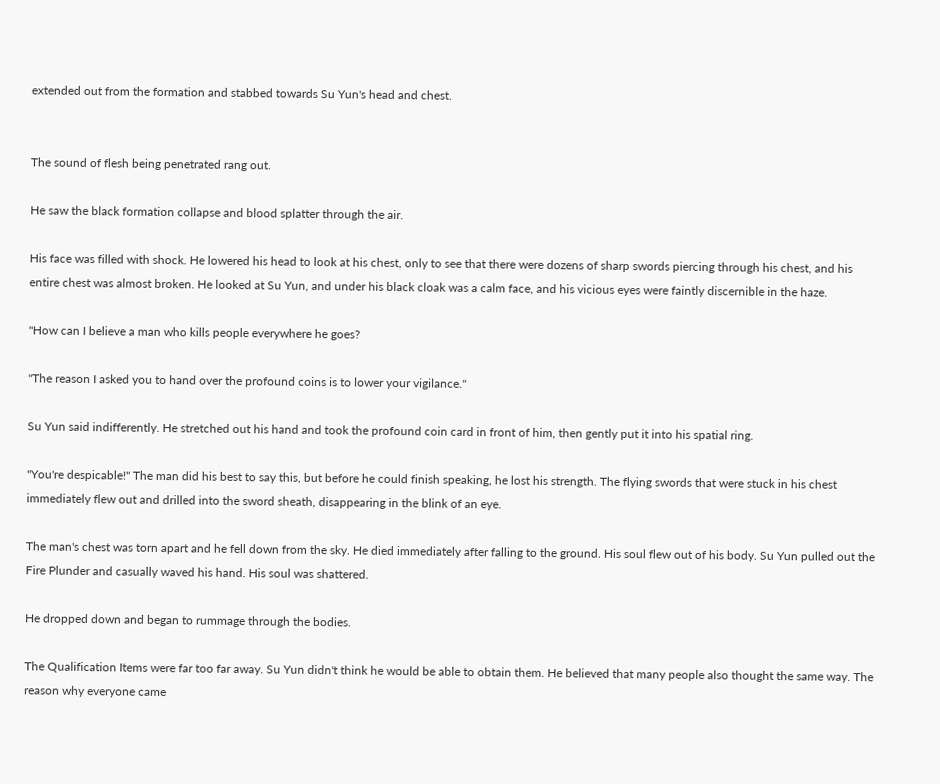extended out from the formation and stabbed towards Su Yun's head and chest.


The sound of flesh being penetrated rang out.

He saw the black formation collapse and blood splatter through the air.

His face was filled with shock. He lowered his head to look at his chest, only to see that there were dozens of sharp swords piercing through his chest, and his entire chest was almost broken. He looked at Su Yun, and under his black cloak was a calm face, and his vicious eyes were faintly discernible in the haze.

"How can I believe a man who kills people everywhere he goes?

"The reason I asked you to hand over the profound coins is to lower your vigilance."

Su Yun said indifferently. He stretched out his hand and took the profound coin card in front of him, then gently put it into his spatial ring.

"You're despicable!" The man did his best to say this, but before he could finish speaking, he lost his strength. The flying swords that were stuck in his chest immediately flew out and drilled into the sword sheath, disappearing in the blink of an eye.

The man's chest was torn apart and he fell down from the sky. He died immediately after falling to the ground. His soul flew out of his body. Su Yun pulled out the Fire Plunder and casually waved his hand. His soul was shattered.

He dropped down and began to rummage through the bodies.

The Qualification Items were far too far away. Su Yun didn't think he would be able to obtain them. He believed that many people also thought the same way. The reason why everyone came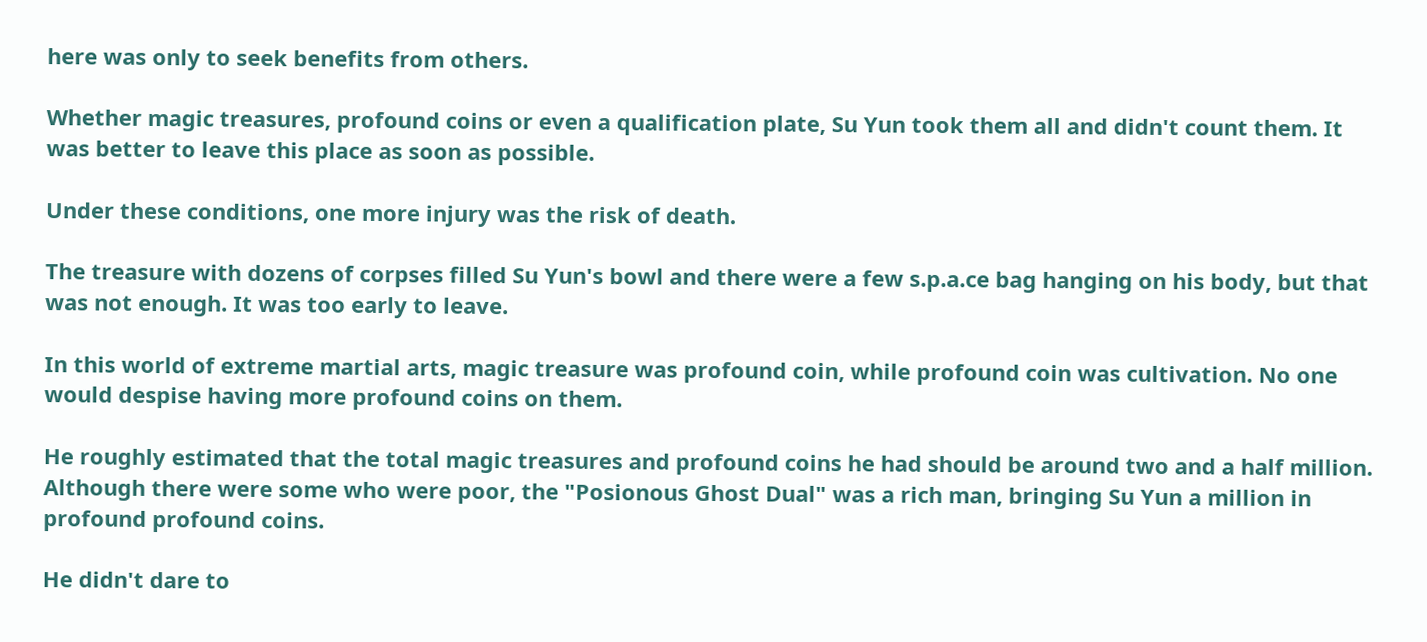here was only to seek benefits from others.

Whether magic treasures, profound coins or even a qualification plate, Su Yun took them all and didn't count them. It was better to leave this place as soon as possible.

Under these conditions, one more injury was the risk of death.

The treasure with dozens of corpses filled Su Yun's bowl and there were a few s.p.a.ce bag hanging on his body, but that was not enough. It was too early to leave.

In this world of extreme martial arts, magic treasure was profound coin, while profound coin was cultivation. No one would despise having more profound coins on them.

He roughly estimated that the total magic treasures and profound coins he had should be around two and a half million. Although there were some who were poor, the "Posionous Ghost Dual" was a rich man, bringing Su Yun a million in profound profound coins.

He didn't dare to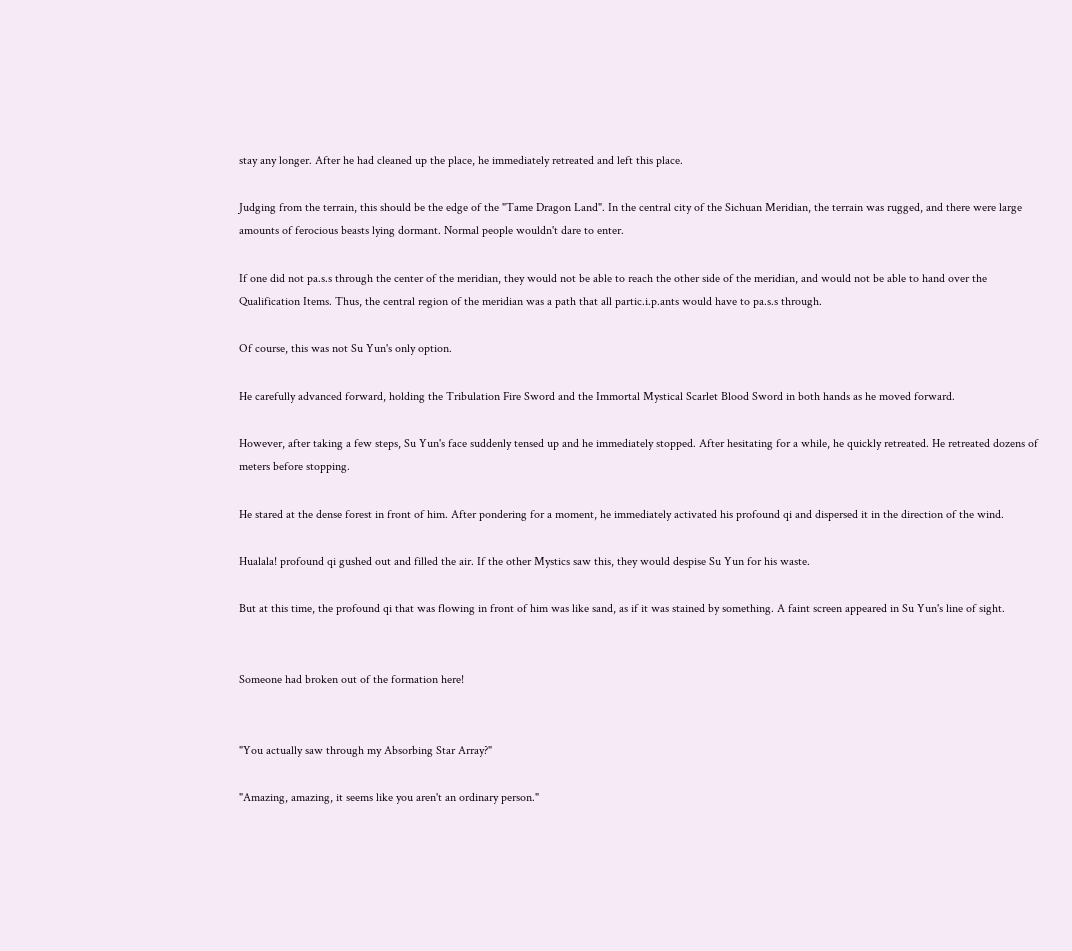stay any longer. After he had cleaned up the place, he immediately retreated and left this place.

Judging from the terrain, this should be the edge of the "Tame Dragon Land". In the central city of the Sichuan Meridian, the terrain was rugged, and there were large amounts of ferocious beasts lying dormant. Normal people wouldn't dare to enter.

If one did not pa.s.s through the center of the meridian, they would not be able to reach the other side of the meridian, and would not be able to hand over the Qualification Items. Thus, the central region of the meridian was a path that all partic.i.p.ants would have to pa.s.s through.

Of course, this was not Su Yun's only option.

He carefully advanced forward, holding the Tribulation Fire Sword and the Immortal Mystical Scarlet Blood Sword in both hands as he moved forward.

However, after taking a few steps, Su Yun's face suddenly tensed up and he immediately stopped. After hesitating for a while, he quickly retreated. He retreated dozens of meters before stopping.

He stared at the dense forest in front of him. After pondering for a moment, he immediately activated his profound qi and dispersed it in the direction of the wind.

Hualala! profound qi gushed out and filled the air. If the other Mystics saw this, they would despise Su Yun for his waste.

But at this time, the profound qi that was flowing in front of him was like sand, as if it was stained by something. A faint screen appeared in Su Yun's line of sight.


Someone had broken out of the formation here!


"You actually saw through my Absorbing Star Array?"

"Amazing, amazing, it seems like you aren't an ordinary person."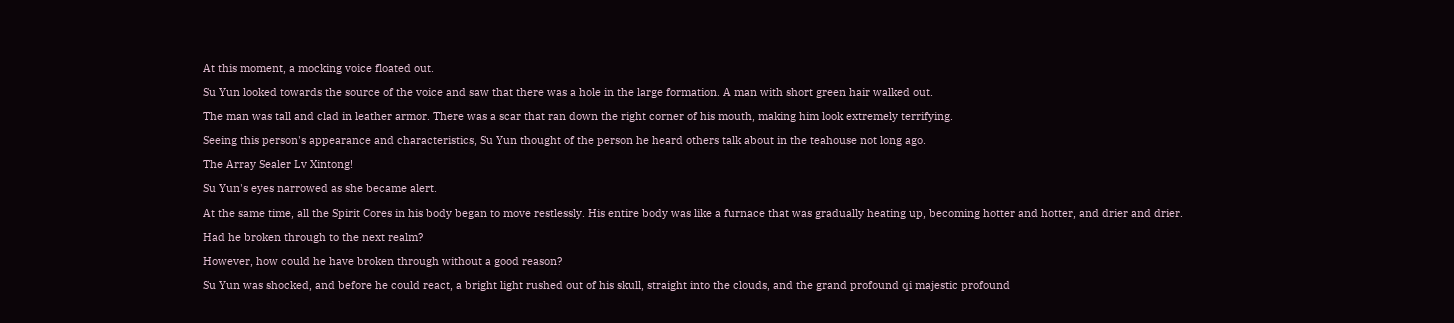At this moment, a mocking voice floated out.

Su Yun looked towards the source of the voice and saw that there was a hole in the large formation. A man with short green hair walked out.

The man was tall and clad in leather armor. There was a scar that ran down the right corner of his mouth, making him look extremely terrifying.

Seeing this person's appearance and characteristics, Su Yun thought of the person he heard others talk about in the teahouse not long ago.

The Array Sealer Lv Xintong!

Su Yun's eyes narrowed as she became alert.

At the same time, all the Spirit Cores in his body began to move restlessly. His entire body was like a furnace that was gradually heating up, becoming hotter and hotter, and drier and drier.

Had he broken through to the next realm?

However, how could he have broken through without a good reason?

Su Yun was shocked, and before he could react, a bright light rushed out of his skull, straight into the clouds, and the grand profound qi majestic profound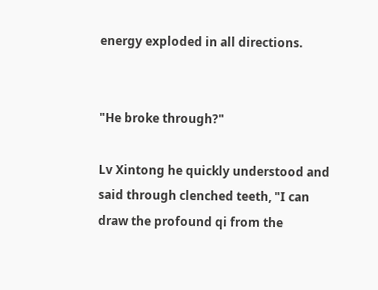energy exploded in all directions.


"He broke through?"

Lv Xintong he quickly understood and said through clenched teeth, "I can draw the profound qi from the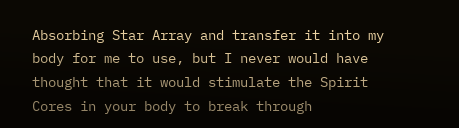Absorbing Star Array and transfer it into my body for me to use, but I never would have thought that it would stimulate the Spirit Cores in your body to break through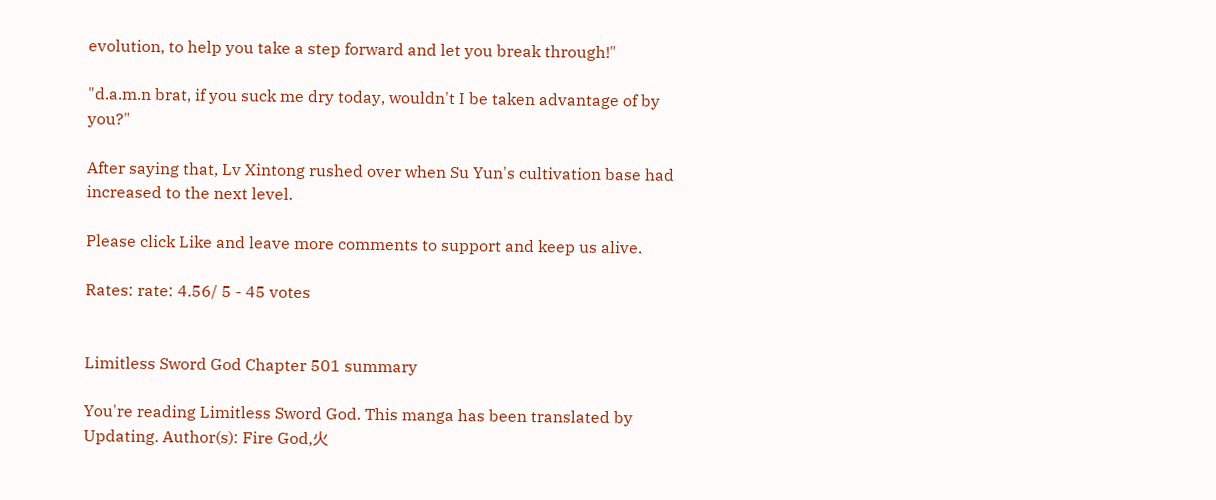evolution, to help you take a step forward and let you break through!"

"d.a.m.n brat, if you suck me dry today, wouldn't I be taken advantage of by you?"

After saying that, Lv Xintong rushed over when Su Yun's cultivation base had increased to the next level.

Please click Like and leave more comments to support and keep us alive.

Rates: rate: 4.56/ 5 - 45 votes


Limitless Sword God Chapter 501 summary

You're reading Limitless Sword God. This manga has been translated by Updating. Author(s): Fire God,火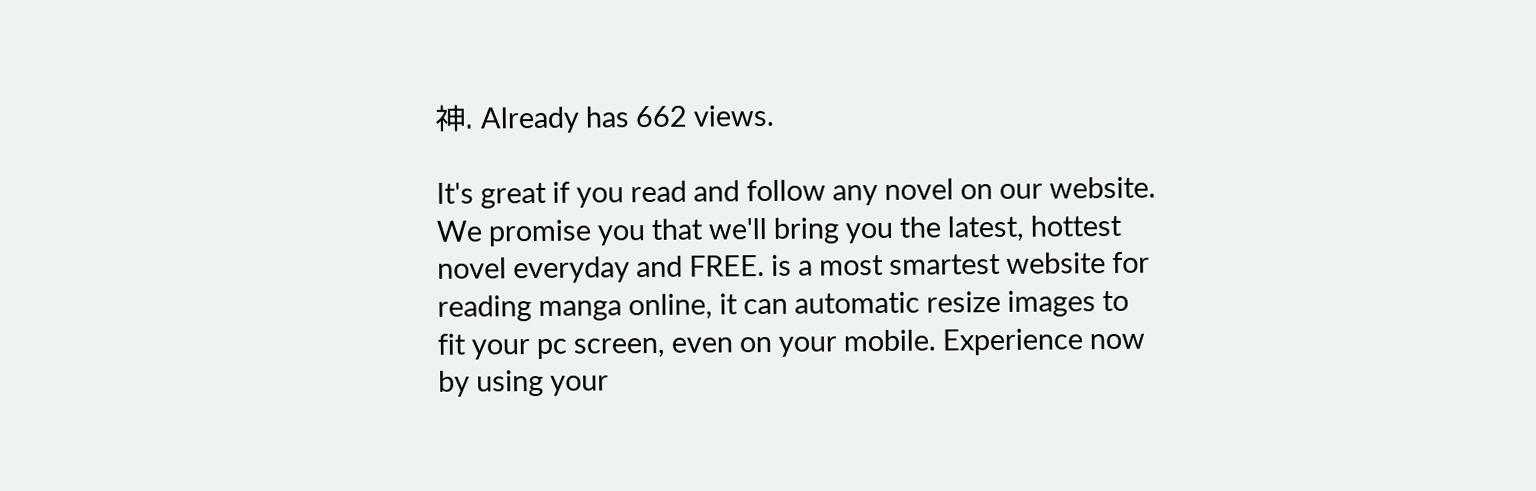神. Already has 662 views.

It's great if you read and follow any novel on our website. We promise you that we'll bring you the latest, hottest novel everyday and FREE. is a most smartest website for reading manga online, it can automatic resize images to fit your pc screen, even on your mobile. Experience now by using your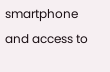smartphone and access to